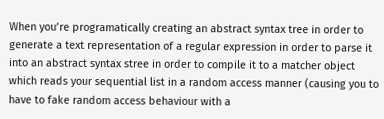When you’re programatically creating an abstract syntax tree in order to generate a text representation of a regular expression in order to parse it into an abstract syntax stree in order to compile it to a matcher object which reads your sequential list in a random access manner (causing you to have to fake random access behaviour with a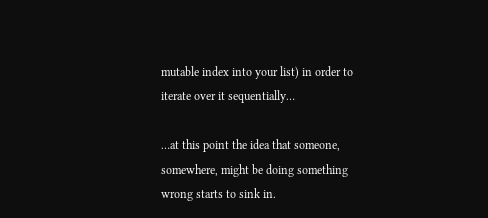mutable index into your list) in order to iterate over it sequentially…

…at this point the idea that someone, somewhere, might be doing something wrong starts to sink in.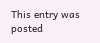This entry was posted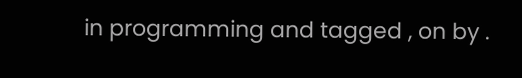in programming and tagged , on by .